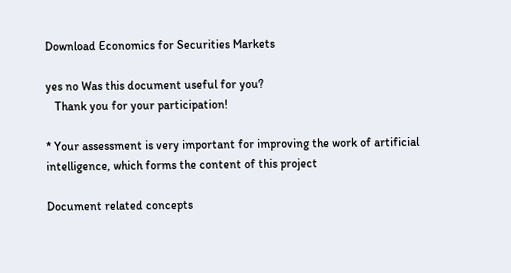Download Economics for Securities Markets

yes no Was this document useful for you?
   Thank you for your participation!

* Your assessment is very important for improving the work of artificial intelligence, which forms the content of this project

Document related concepts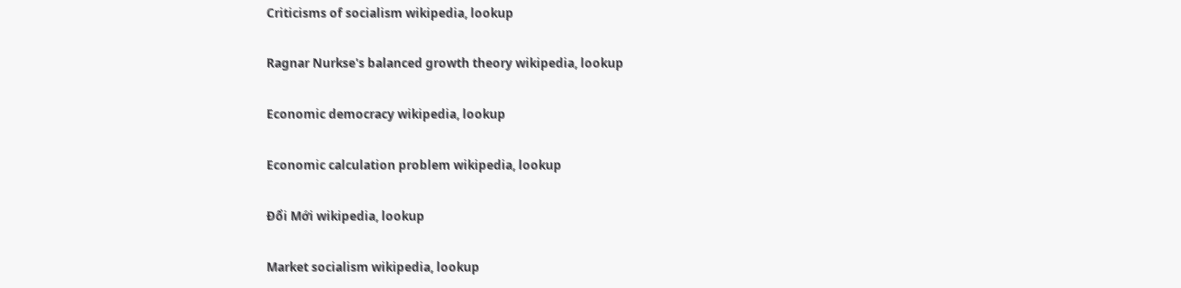Criticisms of socialism wikipedia, lookup

Ragnar Nurkse's balanced growth theory wikipedia, lookup

Economic democracy wikipedia, lookup

Economic calculation problem wikipedia, lookup

Đổi Mới wikipedia, lookup

Market socialism wikipedia, lookup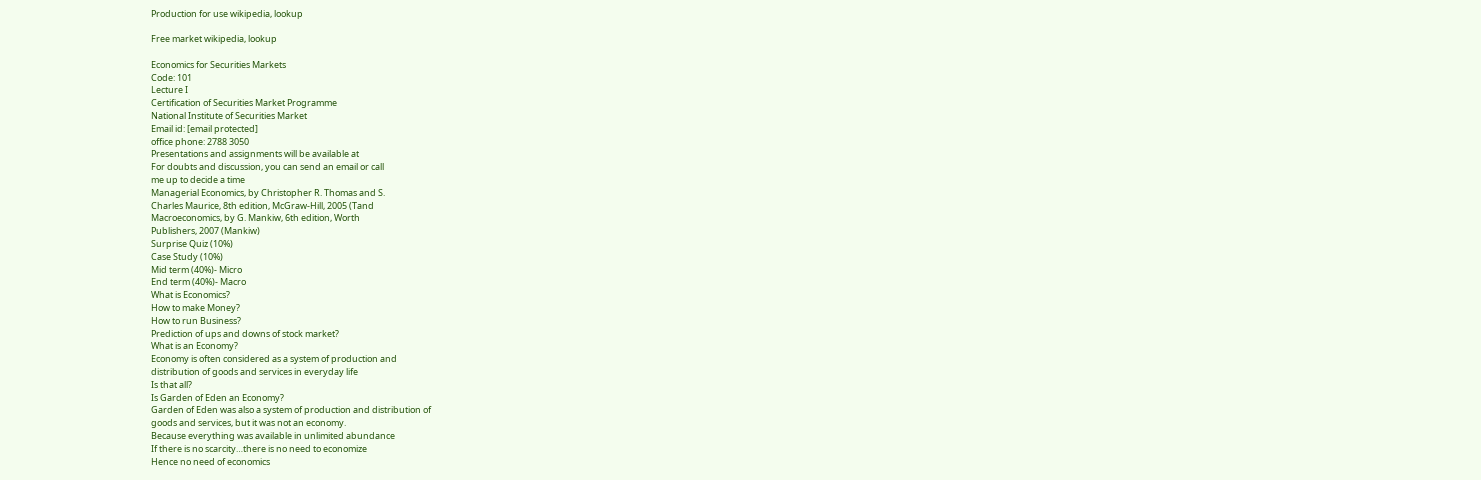Production for use wikipedia, lookup

Free market wikipedia, lookup

Economics for Securities Markets
Code: 101
Lecture I
Certification of Securities Market Programme
National Institute of Securities Market
Email id: [email protected]
office phone: 2788 3050
Presentations and assignments will be available at
For doubts and discussion, you can send an email or call
me up to decide a time
Managerial Economics, by Christopher R. Thomas and S.
Charles Maurice, 8th edition, McGraw-Hill, 2005 (Tand
Macroeconomics, by G. Mankiw, 6th edition, Worth
Publishers, 2007 (Mankiw)
Surprise Quiz (10%)
Case Study (10%)
Mid term (40%)- Micro
End term (40%)- Macro
What is Economics?
How to make Money?
How to run Business?
Prediction of ups and downs of stock market?
What is an Economy?
Economy is often considered as a system of production and
distribution of goods and services in everyday life
Is that all?
Is Garden of Eden an Economy?
Garden of Eden was also a system of production and distribution of
goods and services, but it was not an economy.
Because everything was available in unlimited abundance
If there is no scarcity…there is no need to economize
Hence no need of economics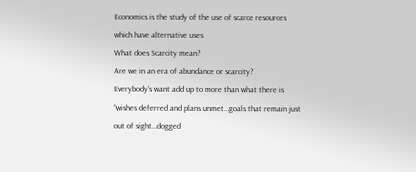Economics is the study of the use of scarce resources
which have alternative uses
What does Scarcity mean?
Are we in an era of abundance or scarcity?
Everybody’s want add up to more than what there is
“wishes deferred and plans unmet…goals that remain just
out of sight…dogged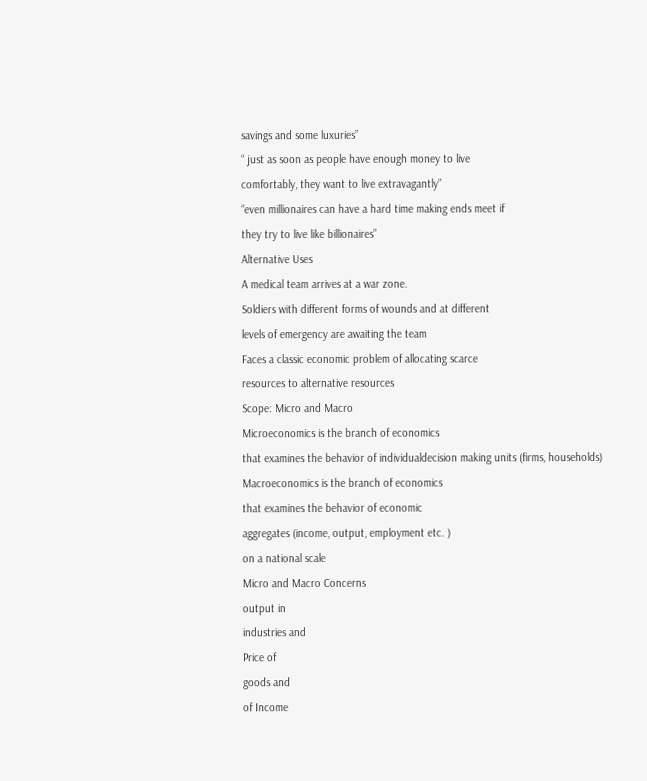savings and some luxuries”
“ just as soon as people have enough money to live
comfortably, they want to live extravagantly”
“even millionaires can have a hard time making ends meet if
they try to live like billionaires”
Alternative Uses
A medical team arrives at a war zone.
Soldiers with different forms of wounds and at different
levels of emergency are awaiting the team
Faces a classic economic problem of allocating scarce
resources to alternative resources
Scope: Micro and Macro
Microeconomics is the branch of economics
that examines the behavior of individualdecision making units (firms, households)
Macroeconomics is the branch of economics
that examines the behavior of economic
aggregates (income, output, employment etc. )
on a national scale
Micro and Macro Concerns
output in
industries and
Price of
goods and
of Income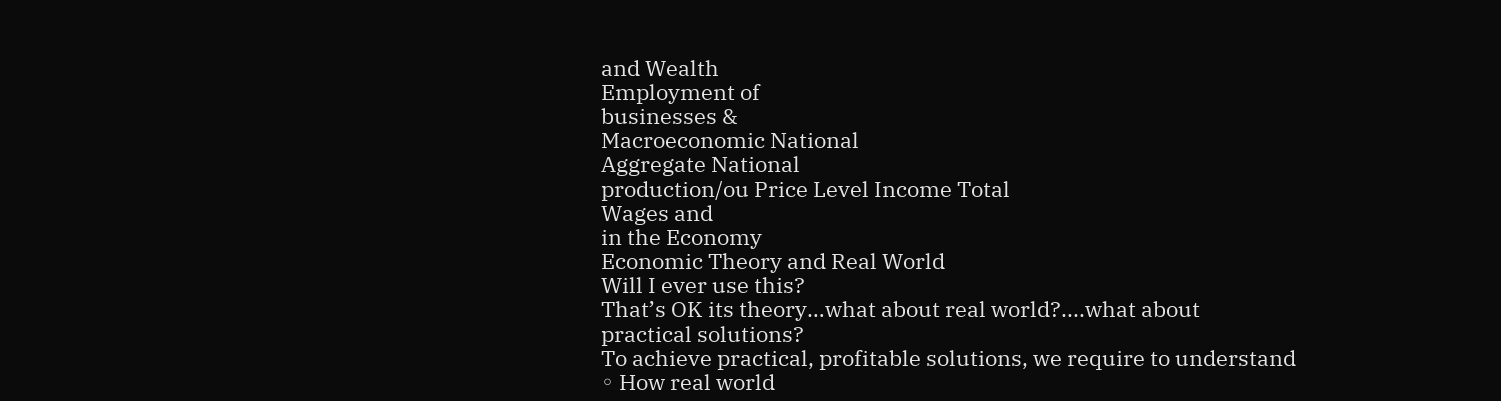and Wealth
Employment of
businesses &
Macroeconomic National
Aggregate National
production/ou Price Level Income Total
Wages and
in the Economy
Economic Theory and Real World
Will I ever use this?
That’s OK its theory…what about real world?....what about
practical solutions?
To achieve practical, profitable solutions, we require to understand
◦ How real world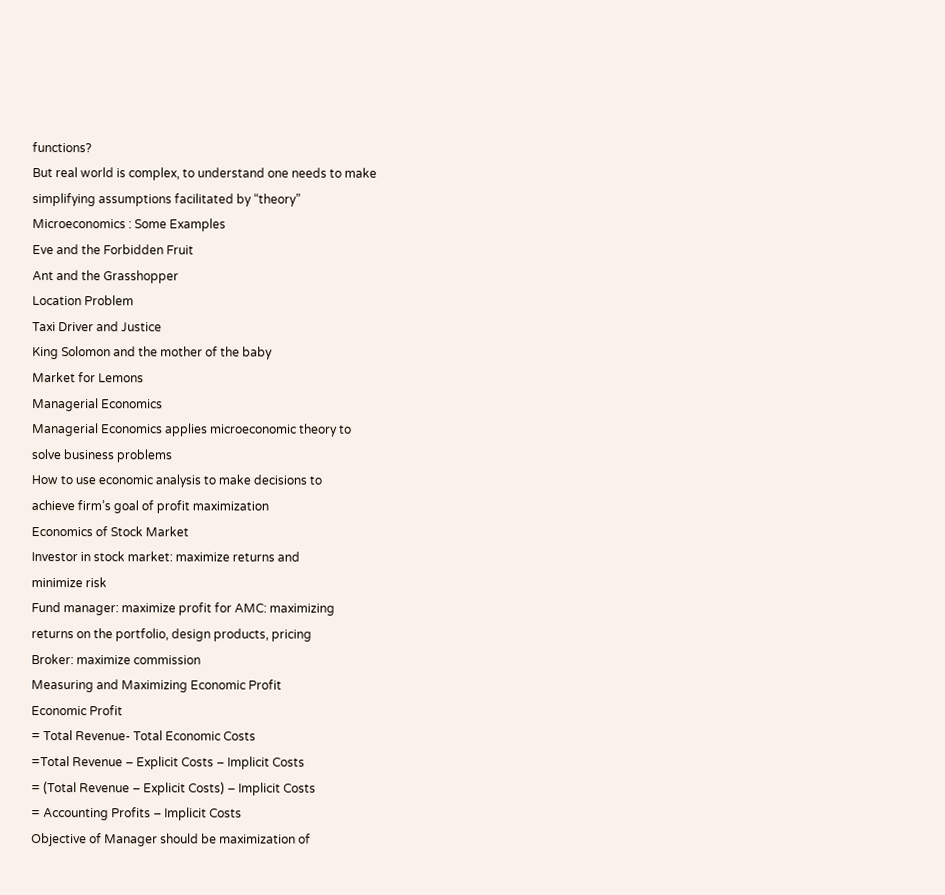functions?
But real world is complex, to understand one needs to make
simplifying assumptions facilitated by “theory”
Microeconomics : Some Examples
Eve and the Forbidden Fruit
Ant and the Grasshopper
Location Problem
Taxi Driver and Justice
King Solomon and the mother of the baby
Market for Lemons
Managerial Economics
Managerial Economics applies microeconomic theory to
solve business problems
How to use economic analysis to make decisions to
achieve firm’s goal of profit maximization
Economics of Stock Market
Investor in stock market: maximize returns and
minimize risk
Fund manager: maximize profit for AMC: maximizing
returns on the portfolio, design products, pricing
Broker: maximize commission
Measuring and Maximizing Economic Profit
Economic Profit
= Total Revenue- Total Economic Costs
=Total Revenue – Explicit Costs – Implicit Costs
= (Total Revenue – Explicit Costs) – Implicit Costs
= Accounting Profits – Implicit Costs
Objective of Manager should be maximization of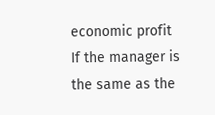economic profit
If the manager is the same as the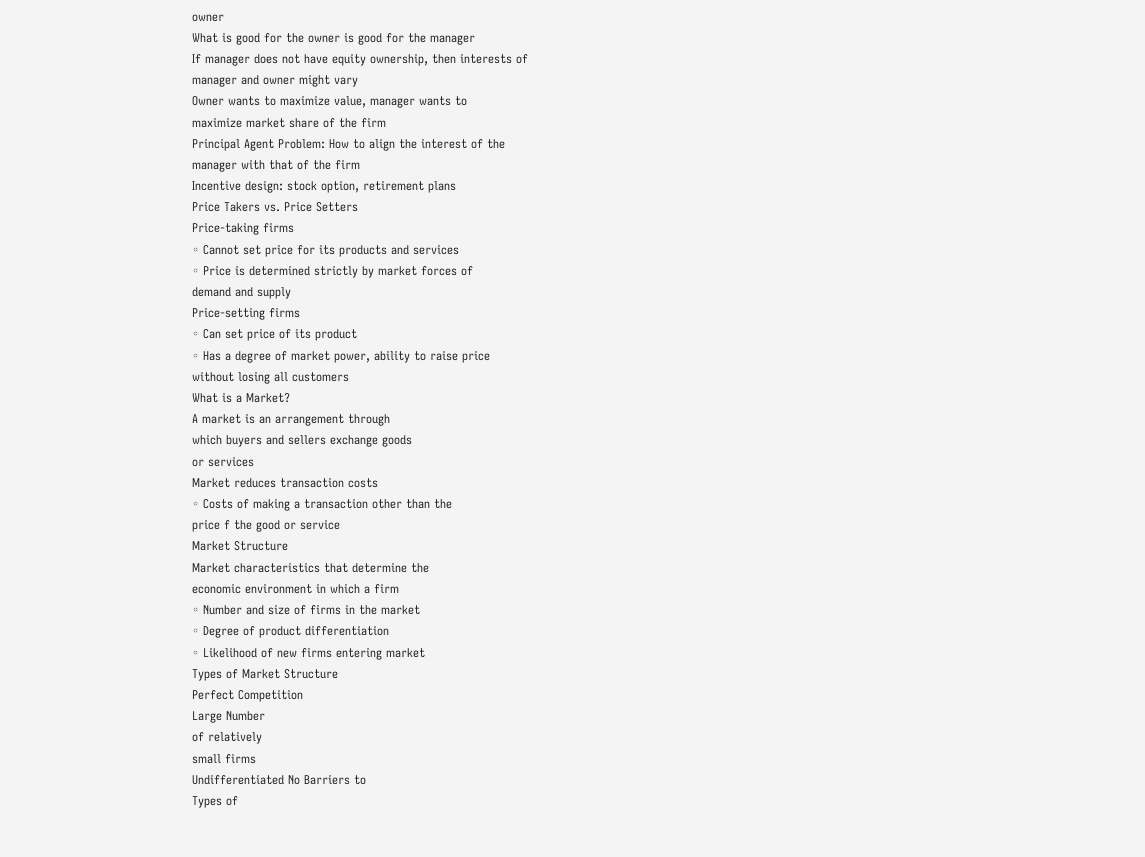owner
What is good for the owner is good for the manager
If manager does not have equity ownership, then interests of
manager and owner might vary
Owner wants to maximize value, manager wants to
maximize market share of the firm
Principal Agent Problem: How to align the interest of the
manager with that of the firm
Incentive design: stock option, retirement plans
Price Takers vs. Price Setters
Price-taking firms
◦ Cannot set price for its products and services
◦ Price is determined strictly by market forces of
demand and supply
Price-setting firms
◦ Can set price of its product
◦ Has a degree of market power, ability to raise price
without losing all customers
What is a Market?
A market is an arrangement through
which buyers and sellers exchange goods
or services
Market reduces transaction costs
◦ Costs of making a transaction other than the
price f the good or service
Market Structure
Market characteristics that determine the
economic environment in which a firm
◦ Number and size of firms in the market
◦ Degree of product differentiation
◦ Likelihood of new firms entering market
Types of Market Structure
Perfect Competition
Large Number
of relatively
small firms
Undifferentiated No Barriers to
Types of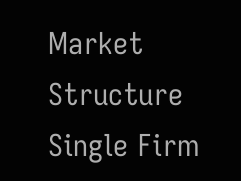Market Structure
Single Firm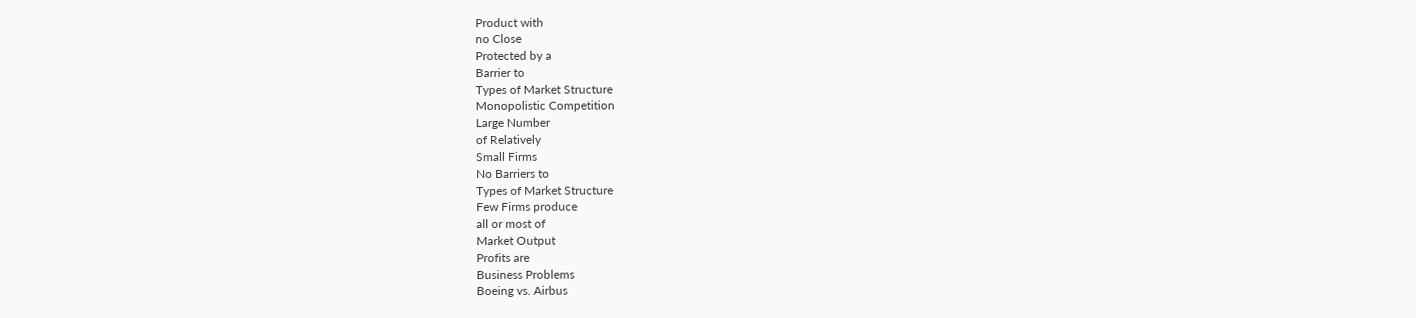Product with
no Close
Protected by a
Barrier to
Types of Market Structure
Monopolistic Competition
Large Number
of Relatively
Small Firms
No Barriers to
Types of Market Structure
Few Firms produce
all or most of
Market Output
Profits are
Business Problems
Boeing vs. Airbus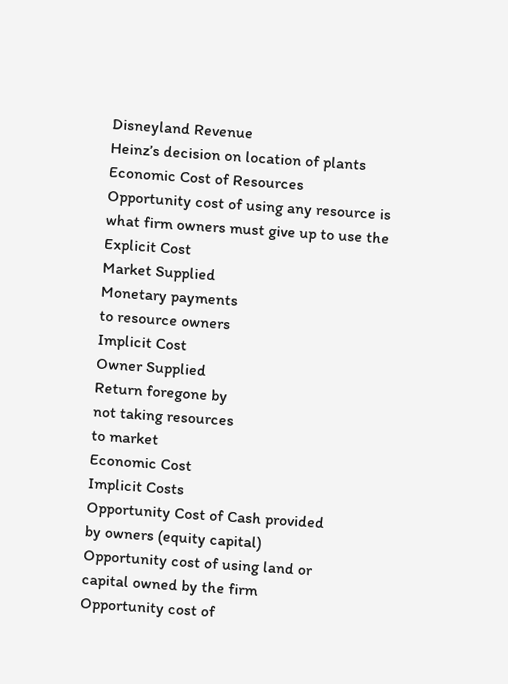Disneyland Revenue
Heinz’s decision on location of plants
Economic Cost of Resources
Opportunity cost of using any resource is
what firm owners must give up to use the
Explicit Cost
Market Supplied
Monetary payments
to resource owners
Implicit Cost
Owner Supplied
Return foregone by
not taking resources
to market
Economic Cost
Implicit Costs
Opportunity Cost of Cash provided
by owners (equity capital)
Opportunity cost of using land or
capital owned by the firm
Opportunity cost of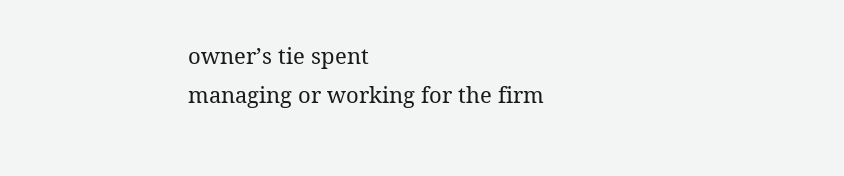owner’s tie spent
managing or working for the firm